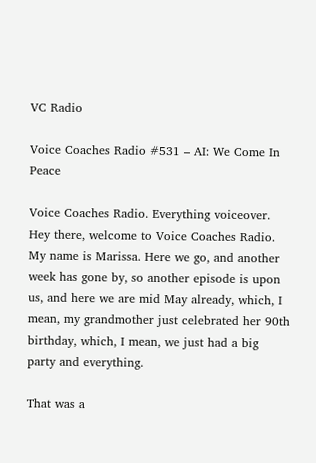VC Radio

Voice Coaches Radio #531 – AI: We Come In Peace

Voice Coaches Radio. Everything voiceover. Hey there, welcome to Voice Coaches Radio. My name is Marissa. Here we go, and another week has gone by, so another episode is upon us, and here we are mid May already, which, I mean, my grandmother just celebrated her 90th birthday, which, I mean, we just had a big party and everything.

That was a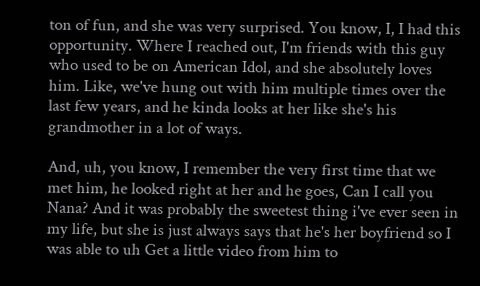ton of fun, and she was very surprised. You know, I, I had this opportunity. Where I reached out, I'm friends with this guy who used to be on American Idol, and she absolutely loves him. Like, we've hung out with him multiple times over the last few years, and he kinda looks at her like she's his grandmother in a lot of ways.

And, uh, you know, I remember the very first time that we met him, he looked right at her and he goes, Can I call you Nana? And it was probably the sweetest thing i've ever seen in my life, but she is just always says that he's her boyfriend so I was able to uh Get a little video from him to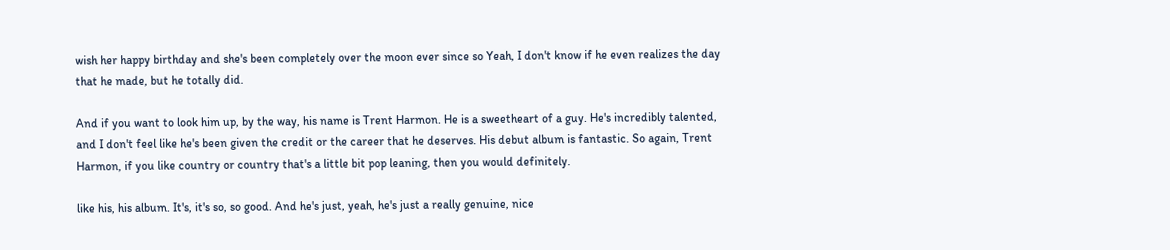wish her happy birthday and she's been completely over the moon ever since so Yeah, I don't know if he even realizes the day that he made, but he totally did.

And if you want to look him up, by the way, his name is Trent Harmon. He is a sweetheart of a guy. He's incredibly talented, and I don't feel like he's been given the credit or the career that he deserves. His debut album is fantastic. So again, Trent Harmon, if you like country or country that's a little bit pop leaning, then you would definitely.

like his, his album. It's, it's so, so good. And he's just, yeah, he's just a really genuine, nice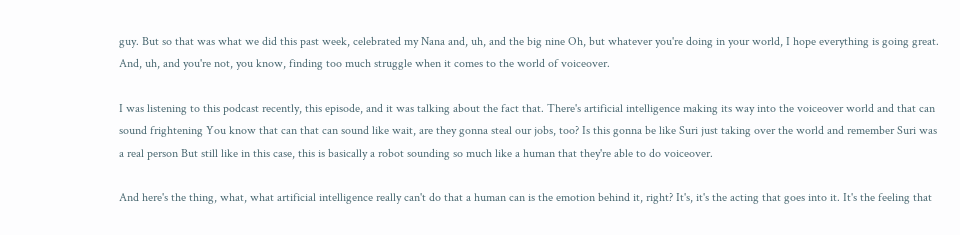guy. But so that was what we did this past week, celebrated my Nana and, uh, and the big nine Oh, but whatever you're doing in your world, I hope everything is going great. And, uh, and you're not, you know, finding too much struggle when it comes to the world of voiceover.

I was listening to this podcast recently, this episode, and it was talking about the fact that. There's artificial intelligence making its way into the voiceover world and that can sound frightening You know that can that can sound like wait, are they gonna steal our jobs, too? Is this gonna be like Suri just taking over the world and remember Suri was a real person But still like in this case, this is basically a robot sounding so much like a human that they're able to do voiceover.

And here's the thing, what, what artificial intelligence really can't do that a human can is the emotion behind it, right? It's, it's the acting that goes into it. It's the feeling that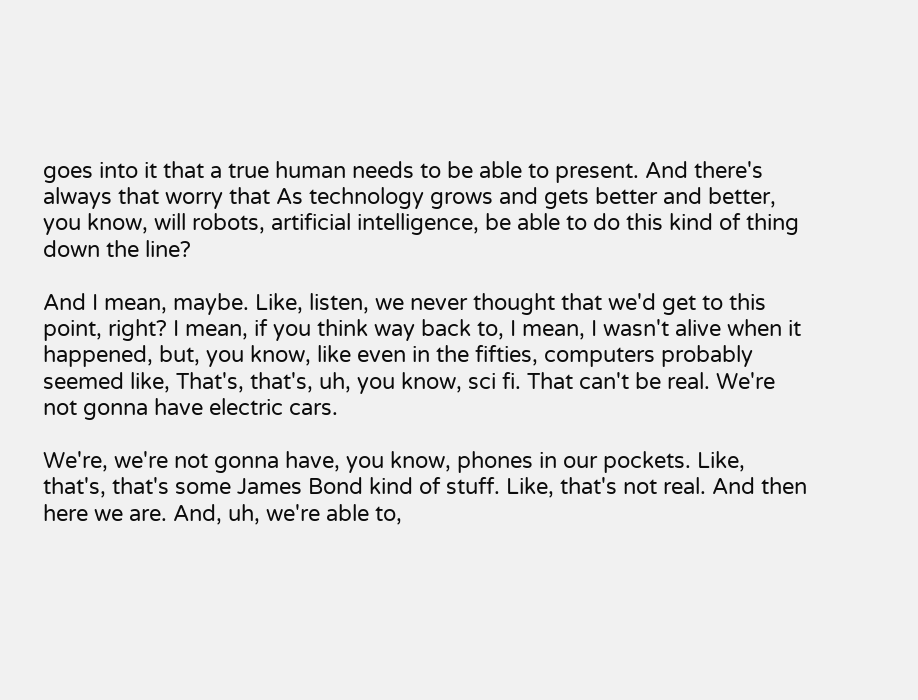goes into it that a true human needs to be able to present. And there's always that worry that As technology grows and gets better and better, you know, will robots, artificial intelligence, be able to do this kind of thing down the line?

And I mean, maybe. Like, listen, we never thought that we'd get to this point, right? I mean, if you think way back to, I mean, I wasn't alive when it happened, but, you know, like even in the fifties, computers probably seemed like, That's, that's, uh, you know, sci fi. That can't be real. We're not gonna have electric cars.

We're, we're not gonna have, you know, phones in our pockets. Like, that's, that's some James Bond kind of stuff. Like, that's not real. And then here we are. And, uh, we're able to,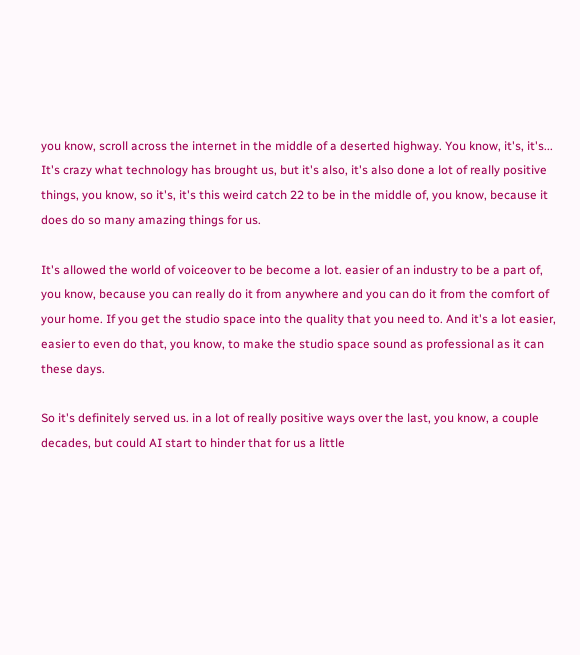you know, scroll across the internet in the middle of a deserted highway. You know, it's, it's... It's crazy what technology has brought us, but it's also, it's also done a lot of really positive things, you know, so it's, it's this weird catch 22 to be in the middle of, you know, because it does do so many amazing things for us.

It's allowed the world of voiceover to be become a lot. easier of an industry to be a part of, you know, because you can really do it from anywhere and you can do it from the comfort of your home. If you get the studio space into the quality that you need to. And it's a lot easier, easier to even do that, you know, to make the studio space sound as professional as it can these days.

So it's definitely served us. in a lot of really positive ways over the last, you know, a couple decades, but could AI start to hinder that for us a little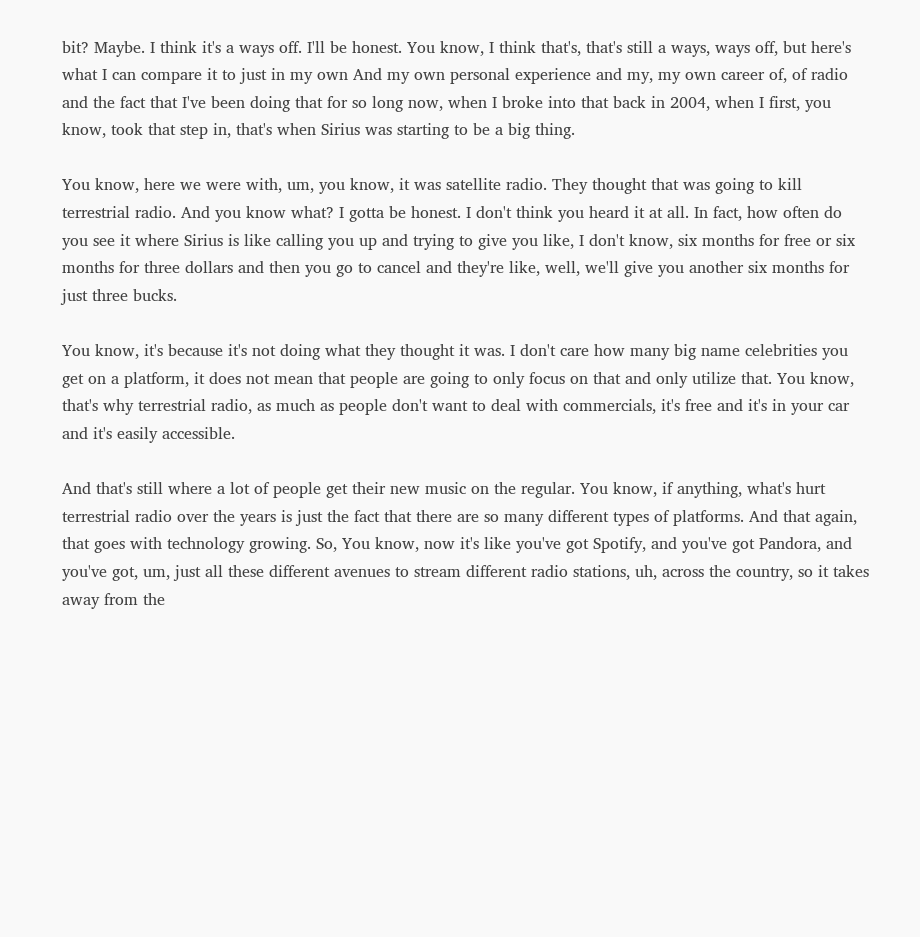bit? Maybe. I think it's a ways off. I'll be honest. You know, I think that's, that's still a ways, ways off, but here's what I can compare it to just in my own And my own personal experience and my, my own career of, of radio and the fact that I've been doing that for so long now, when I broke into that back in 2004, when I first, you know, took that step in, that's when Sirius was starting to be a big thing.

You know, here we were with, um, you know, it was satellite radio. They thought that was going to kill terrestrial radio. And you know what? I gotta be honest. I don't think you heard it at all. In fact, how often do you see it where Sirius is like calling you up and trying to give you like, I don't know, six months for free or six months for three dollars and then you go to cancel and they're like, well, we'll give you another six months for just three bucks.

You know, it's because it's not doing what they thought it was. I don't care how many big name celebrities you get on a platform, it does not mean that people are going to only focus on that and only utilize that. You know, that's why terrestrial radio, as much as people don't want to deal with commercials, it's free and it's in your car and it's easily accessible.

And that's still where a lot of people get their new music on the regular. You know, if anything, what's hurt terrestrial radio over the years is just the fact that there are so many different types of platforms. And that again, that goes with technology growing. So, You know, now it's like you've got Spotify, and you've got Pandora, and you've got, um, just all these different avenues to stream different radio stations, uh, across the country, so it takes away from the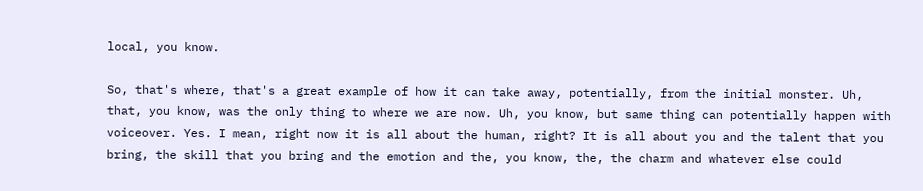local, you know.

So, that's where, that's a great example of how it can take away, potentially, from the initial monster. Uh, that, you know, was the only thing to where we are now. Uh, you know, but same thing can potentially happen with voiceover. Yes. I mean, right now it is all about the human, right? It is all about you and the talent that you bring, the skill that you bring and the emotion and the, you know, the, the charm and whatever else could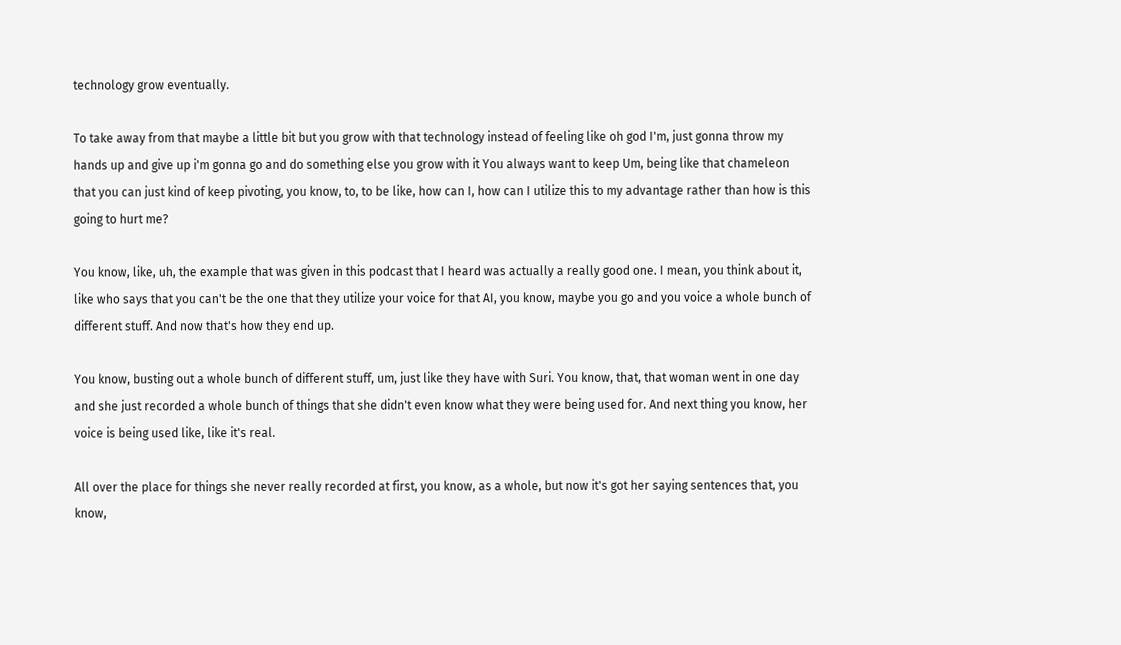technology grow eventually.

To take away from that maybe a little bit but you grow with that technology instead of feeling like oh god I'm, just gonna throw my hands up and give up i'm gonna go and do something else you grow with it You always want to keep Um, being like that chameleon that you can just kind of keep pivoting, you know, to, to be like, how can I, how can I utilize this to my advantage rather than how is this going to hurt me?

You know, like, uh, the example that was given in this podcast that I heard was actually a really good one. I mean, you think about it, like who says that you can't be the one that they utilize your voice for that AI, you know, maybe you go and you voice a whole bunch of different stuff. And now that's how they end up.

You know, busting out a whole bunch of different stuff, um, just like they have with Suri. You know, that, that woman went in one day and she just recorded a whole bunch of things that she didn't even know what they were being used for. And next thing you know, her voice is being used like, like it's real.

All over the place for things she never really recorded at first, you know, as a whole, but now it's got her saying sentences that, you know,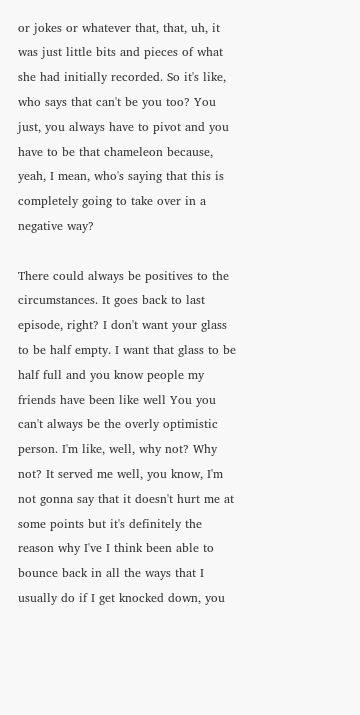or jokes or whatever that, that, uh, it was just little bits and pieces of what she had initially recorded. So it's like, who says that can't be you too? You just, you always have to pivot and you have to be that chameleon because, yeah, I mean, who's saying that this is completely going to take over in a negative way?

There could always be positives to the circumstances. It goes back to last episode, right? I don't want your glass to be half empty. I want that glass to be half full and you know people my friends have been like well You you can't always be the overly optimistic person. I'm like, well, why not? Why not? It served me well, you know, I'm not gonna say that it doesn't hurt me at some points but it's definitely the reason why I've I think been able to bounce back in all the ways that I usually do if I get knocked down, you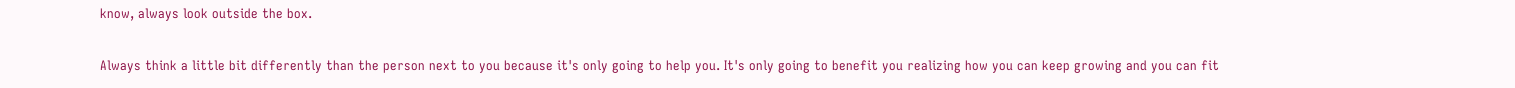know, always look outside the box.

Always think a little bit differently than the person next to you because it's only going to help you. It's only going to benefit you realizing how you can keep growing and you can fit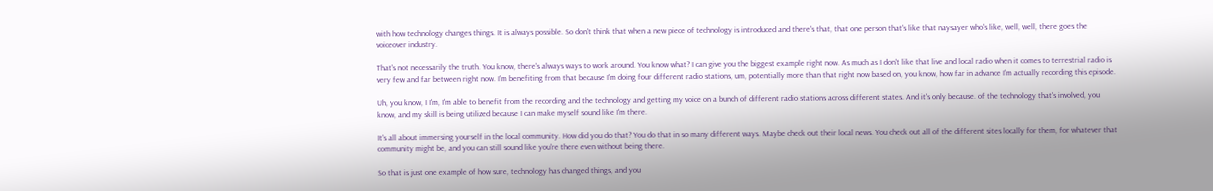with how technology changes things. It is always possible. So don't think that when a new piece of technology is introduced and there's that, that one person that's like that naysayer who's like, well, well, there goes the voiceover industry.

That's not necessarily the truth. You know, there's always ways to work around. You know what? I can give you the biggest example right now. As much as I don't like that live and local radio when it comes to terrestrial radio is very few and far between right now. I'm benefiting from that because I'm doing four different radio stations, um, potentially more than that right now based on, you know, how far in advance I'm actually recording this episode.

Uh, you know, I I'm, I'm able to benefit from the recording and the technology and getting my voice on a bunch of different radio stations across different states. And it's only because. of the technology that's involved, you know, and my skill is being utilized because I can make myself sound like I'm there.

It's all about immersing yourself in the local community. How did you do that? You do that in so many different ways. Maybe check out their local news. You check out all of the different sites locally for them, for whatever that community might be, and you can still sound like you're there even without being there.

So that is just one example of how sure, technology has changed things, and you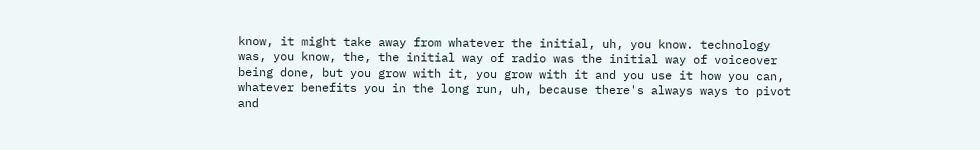know, it might take away from whatever the initial, uh, you know. technology was, you know, the, the initial way of radio was the initial way of voiceover being done, but you grow with it, you grow with it and you use it how you can, whatever benefits you in the long run, uh, because there's always ways to pivot and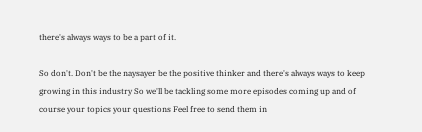there's always ways to be a part of it.

So don't. Don't be the naysayer be the positive thinker and there's always ways to keep growing in this industry So we'll be tackling some more episodes coming up and of course your topics your questions Feel free to send them in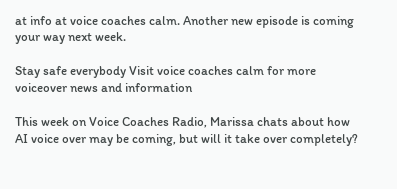at info at voice coaches calm. Another new episode is coming your way next week.

Stay safe everybody Visit voice coaches calm for more voiceover news and information

This week on Voice Coaches Radio, Marissa chats about how AI voice over may be coming, but will it take over completely?